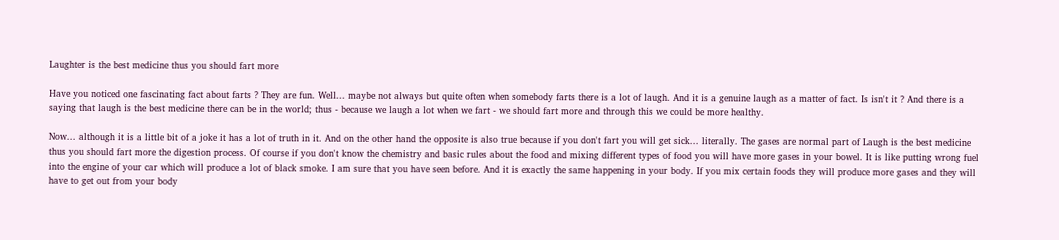Laughter is the best medicine thus you should fart more

Have you noticed one fascinating fact about farts ? They are fun. Well... maybe not always but quite often when somebody farts there is a lot of laugh. And it is a genuine laugh as a matter of fact. Is isn't it ? And there is a saying that laugh is the best medicine there can be in the world; thus - because we laugh a lot when we fart - we should fart more and through this we could be more healthy.

Now... although it is a little bit of a joke it has a lot of truth in it. And on the other hand the opposite is also true because if you don't fart you will get sick... literally. The gases are normal part of Laugh is the best medicine thus you should fart more the digestion process. Of course if you don't know the chemistry and basic rules about the food and mixing different types of food you will have more gases in your bowel. It is like putting wrong fuel into the engine of your car which will produce a lot of black smoke. I am sure that you have seen before. And it is exactly the same happening in your body. If you mix certain foods they will produce more gases and they will have to get out from your body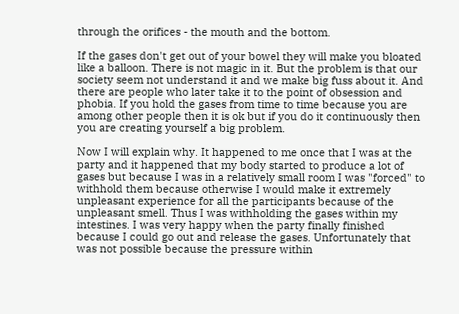through the orifices - the mouth and the bottom.

If the gases don't get out of your bowel they will make you bloated like a balloon. There is not magic in it. But the problem is that our society seem not understand it and we make big fuss about it. And there are people who later take it to the point of obsession and phobia. If you hold the gases from time to time because you are among other people then it is ok but if you do it continuously then you are creating yourself a big problem.

Now I will explain why. It happened to me once that I was at the party and it happened that my body started to produce a lot of gases but because I was in a relatively small room I was "forced" to withhold them because otherwise I would make it extremely unpleasant experience for all the participants because of the unpleasant smell. Thus I was withholding the gases within my intestines. I was very happy when the party finally finished because I could go out and release the gases. Unfortunately that was not possible because the pressure within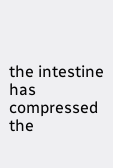the intestine has compressed the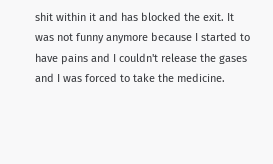shit within it and has blocked the exit. It was not funny anymore because I started to have pains and I couldn't release the gases and I was forced to take the medicine.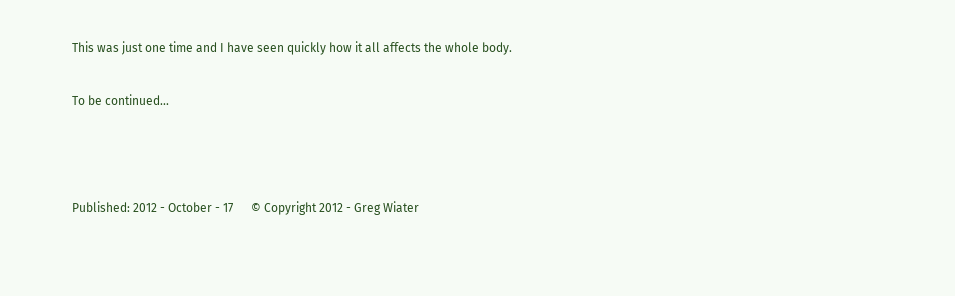This was just one time and I have seen quickly how it all affects the whole body.

To be continued...



Published: 2012 - October - 17      © Copyright 2012 - Greg Wiater